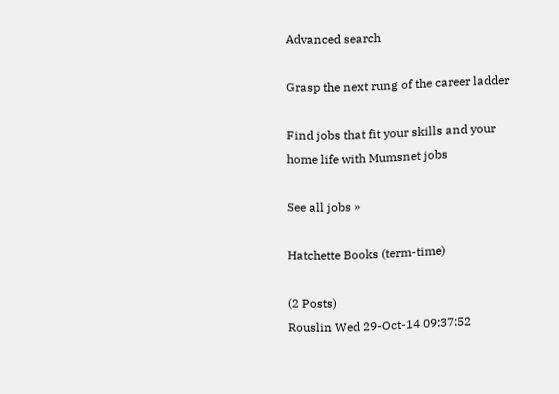Advanced search

Grasp the next rung of the career ladder

Find jobs that fit your skills and your home life with Mumsnet jobs

See all jobs »

Hatchette Books (term-time)

(2 Posts)
Rouslin Wed 29-Oct-14 09:37:52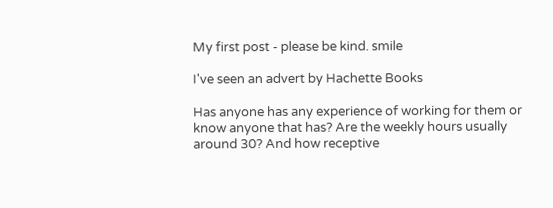My first post - please be kind. smile

I've seen an advert by Hachette Books

Has anyone has any experience of working for them or know anyone that has? Are the weekly hours usually around 30? And how receptive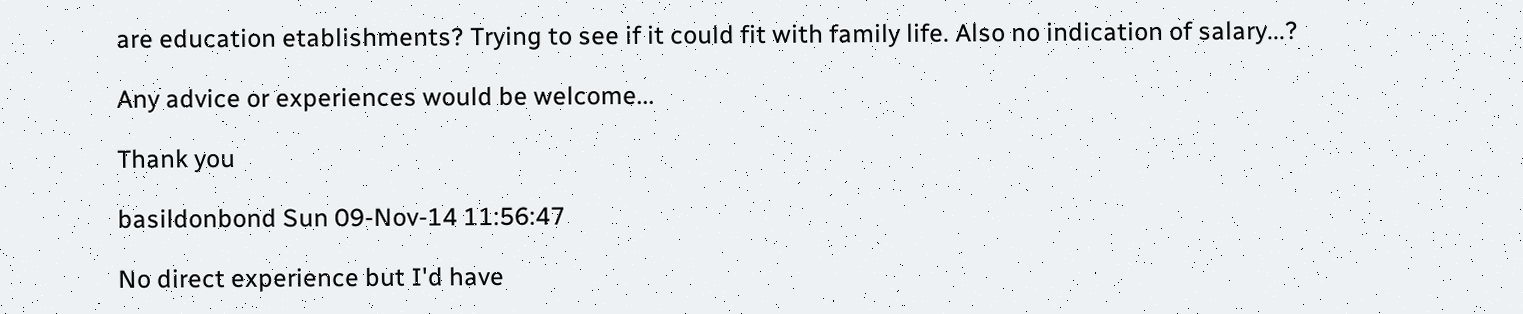are education etablishments? Trying to see if it could fit with family life. Also no indication of salary...?

Any advice or experiences would be welcome...

Thank you

basildonbond Sun 09-Nov-14 11:56:47

No direct experience but I'd have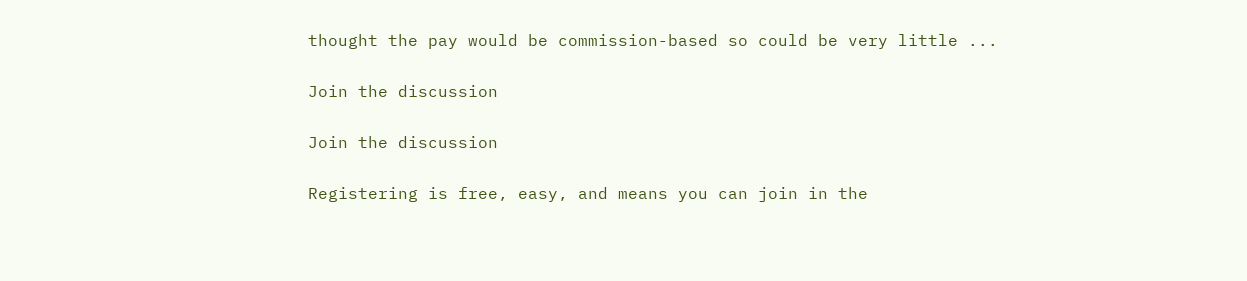thought the pay would be commission-based so could be very little ...

Join the discussion

Join the discussion

Registering is free, easy, and means you can join in the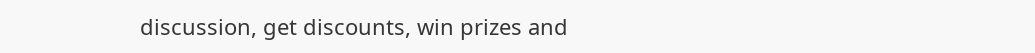discussion, get discounts, win prizes and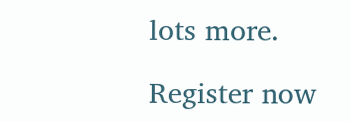lots more.

Register now